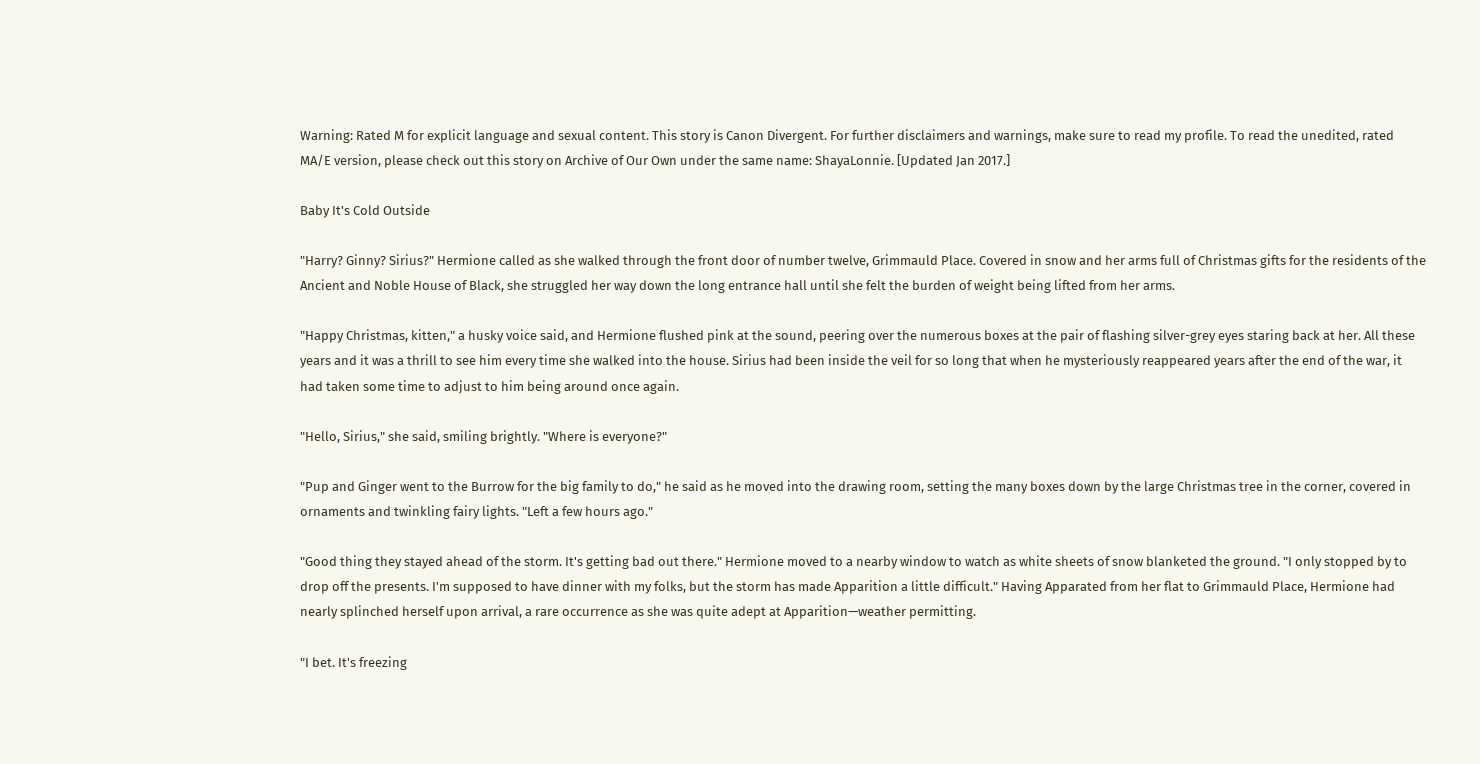Warning: Rated M for explicit language and sexual content. This story is Canon Divergent. For further disclaimers and warnings, make sure to read my profile. To read the unedited, rated MA/E version, please check out this story on Archive of Our Own under the same name: ShayaLonnie. [Updated Jan 2017.]

Baby It's Cold Outside

"Harry? Ginny? Sirius?" Hermione called as she walked through the front door of number twelve, Grimmauld Place. Covered in snow and her arms full of Christmas gifts for the residents of the Ancient and Noble House of Black, she struggled her way down the long entrance hall until she felt the burden of weight being lifted from her arms.

"Happy Christmas, kitten," a husky voice said, and Hermione flushed pink at the sound, peering over the numerous boxes at the pair of flashing silver-grey eyes staring back at her. All these years and it was a thrill to see him every time she walked into the house. Sirius had been inside the veil for so long that when he mysteriously reappeared years after the end of the war, it had taken some time to adjust to him being around once again.

"Hello, Sirius," she said, smiling brightly. "Where is everyone?"

"Pup and Ginger went to the Burrow for the big family to do," he said as he moved into the drawing room, setting the many boxes down by the large Christmas tree in the corner, covered in ornaments and twinkling fairy lights. "Left a few hours ago."

"Good thing they stayed ahead of the storm. It's getting bad out there." Hermione moved to a nearby window to watch as white sheets of snow blanketed the ground. "I only stopped by to drop off the presents. I'm supposed to have dinner with my folks, but the storm has made Apparition a little difficult." Having Apparated from her flat to Grimmauld Place, Hermione had nearly splinched herself upon arrival, a rare occurrence as she was quite adept at Apparition—weather permitting.

"I bet. It's freezing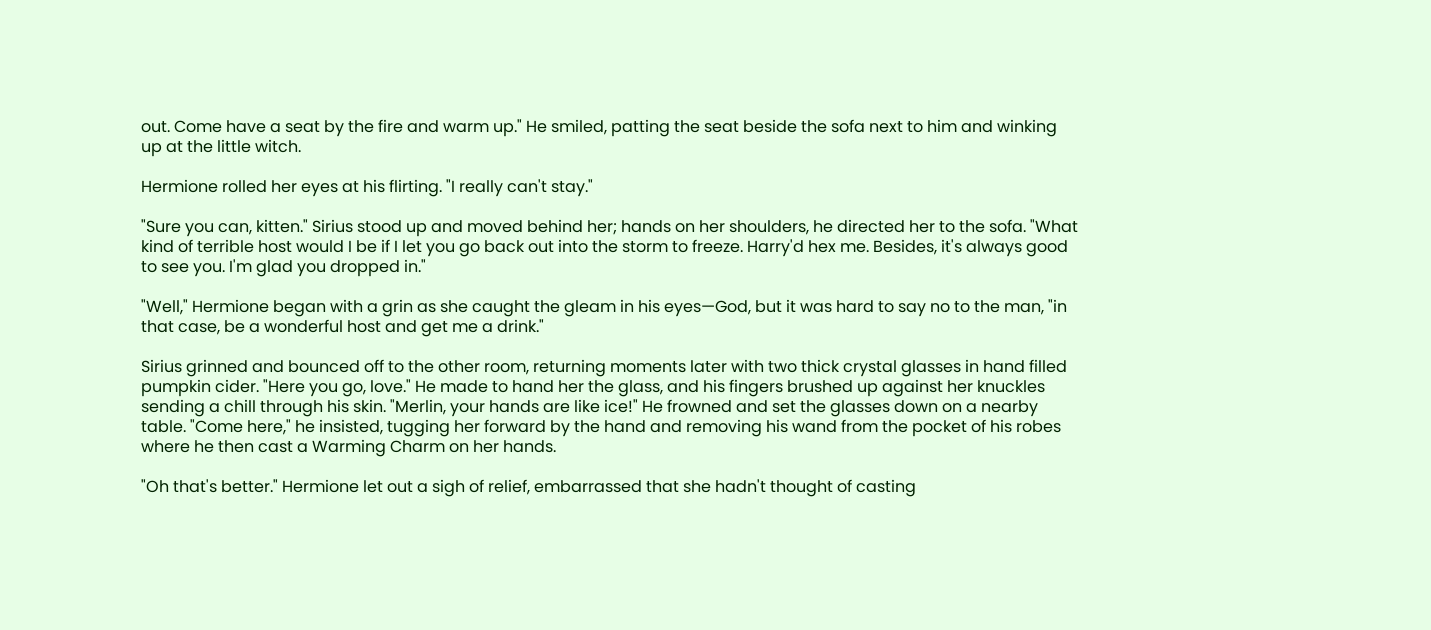out. Come have a seat by the fire and warm up." He smiled, patting the seat beside the sofa next to him and winking up at the little witch.

Hermione rolled her eyes at his flirting. "I really can't stay."

"Sure you can, kitten." Sirius stood up and moved behind her; hands on her shoulders, he directed her to the sofa. "What kind of terrible host would I be if I let you go back out into the storm to freeze. Harry'd hex me. Besides, it's always good to see you. I'm glad you dropped in."

"Well," Hermione began with a grin as she caught the gleam in his eyes—God, but it was hard to say no to the man, "in that case, be a wonderful host and get me a drink."

Sirius grinned and bounced off to the other room, returning moments later with two thick crystal glasses in hand filled pumpkin cider. "Here you go, love." He made to hand her the glass, and his fingers brushed up against her knuckles sending a chill through his skin. "Merlin, your hands are like ice!" He frowned and set the glasses down on a nearby table. "Come here," he insisted, tugging her forward by the hand and removing his wand from the pocket of his robes where he then cast a Warming Charm on her hands.

"Oh that's better." Hermione let out a sigh of relief, embarrassed that she hadn't thought of casting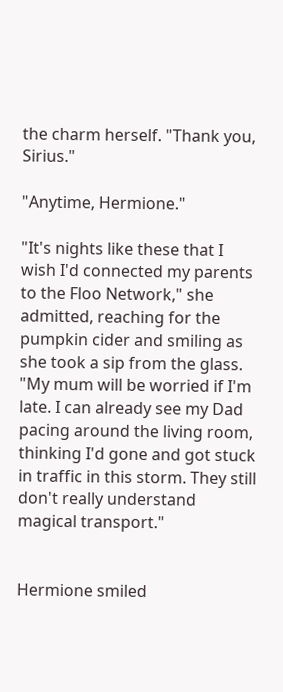the charm herself. "Thank you, Sirius."

"Anytime, Hermione."

"It's nights like these that I wish I'd connected my parents to the Floo Network," she admitted, reaching for the pumpkin cider and smiling as she took a sip from the glass. "My mum will be worried if I'm late. I can already see my Dad pacing around the living room, thinking I'd gone and got stuck in traffic in this storm. They still don't really understand magical transport."


Hermione smiled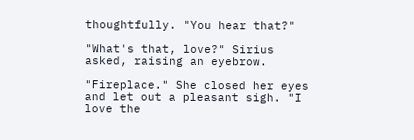thoughtfully. "You hear that?"

"What's that, love?" Sirius asked, raising an eyebrow.

"Fireplace." She closed her eyes and let out a pleasant sigh. "I love the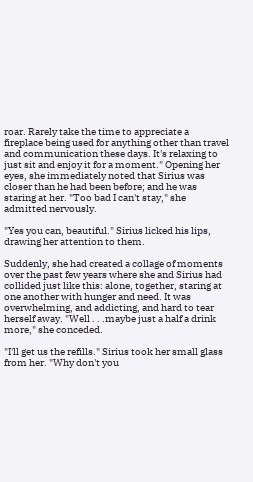roar. Rarely take the time to appreciate a fireplace being used for anything other than travel and communication these days. It's relaxing to just sit and enjoy it for a moment." Opening her eyes, she immediately noted that Sirius was closer than he had been before; and he was staring at her. "Too bad I can't stay," she admitted nervously.

"Yes you can, beautiful." Sirius licked his lips, drawing her attention to them.

Suddenly, she had created a collage of moments over the past few years where she and Sirius had collided just like this: alone, together, staring at one another with hunger and need. It was overwhelming, and addicting, and hard to tear herself away. "Well . . .maybe just a half a drink more," she conceded.

"I'll get us the refills." Sirius took her small glass from her. "Why don't you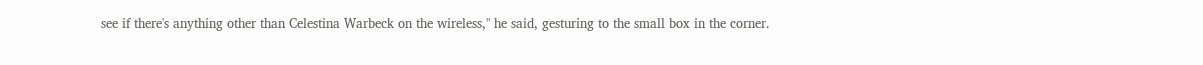see if there's anything other than Celestina Warbeck on the wireless," he said, gesturing to the small box in the corner.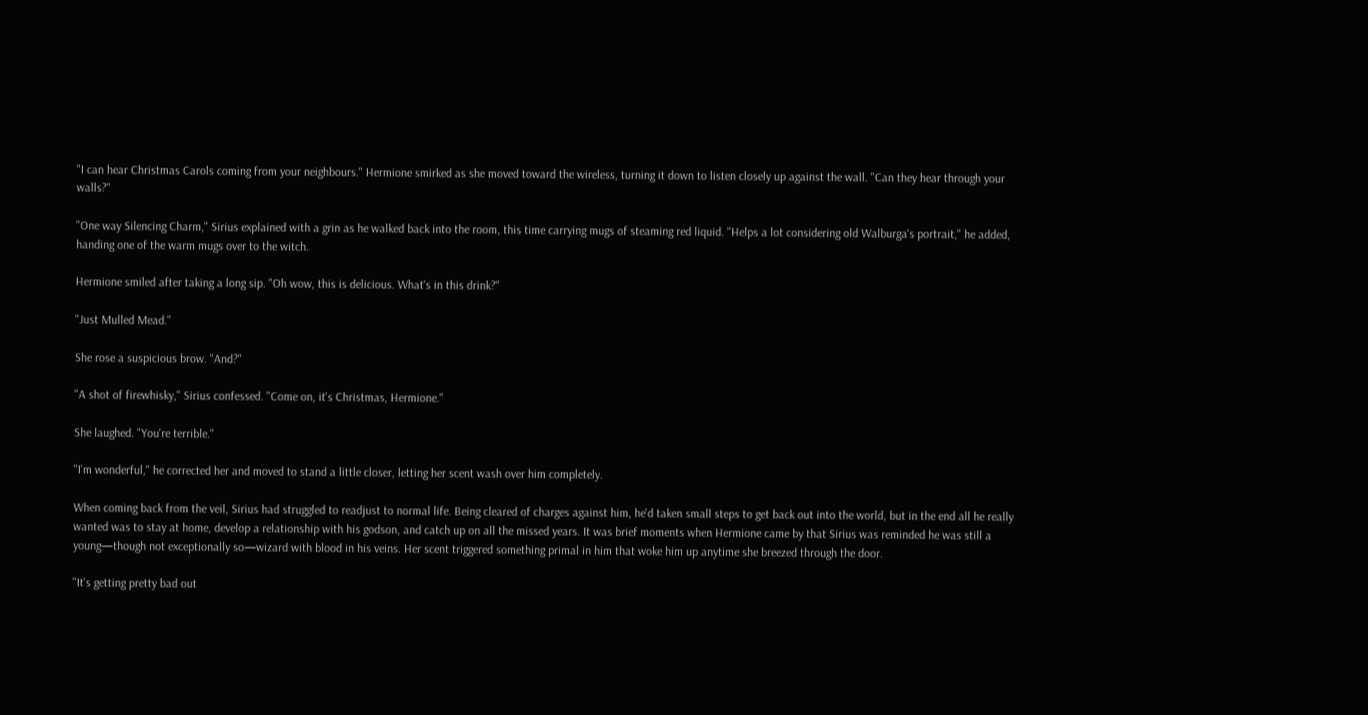"I can hear Christmas Carols coming from your neighbours." Hermione smirked as she moved toward the wireless, turning it down to listen closely up against the wall. "Can they hear through your walls?"

"One way Silencing Charm," Sirius explained with a grin as he walked back into the room, this time carrying mugs of steaming red liquid. "Helps a lot considering old Walburga's portrait," he added, handing one of the warm mugs over to the witch.

Hermione smiled after taking a long sip. "Oh wow, this is delicious. What's in this drink?"

"Just Mulled Mead."

She rose a suspicious brow. "And?"

"A shot of firewhisky," Sirius confessed. "Come on, it's Christmas, Hermione."

She laughed. "You're terrible."

"I'm wonderful," he corrected her and moved to stand a little closer, letting her scent wash over him completely.

When coming back from the veil, Sirius had struggled to readjust to normal life. Being cleared of charges against him, he'd taken small steps to get back out into the world, but in the end all he really wanted was to stay at home, develop a relationship with his godson, and catch up on all the missed years. It was brief moments when Hermione came by that Sirius was reminded he was still a young—though not exceptionally so—wizard with blood in his veins. Her scent triggered something primal in him that woke him up anytime she breezed through the door.

"It's getting pretty bad out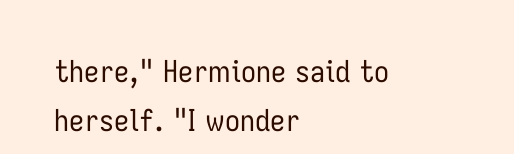there," Hermione said to herself. "I wonder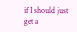if I should just get a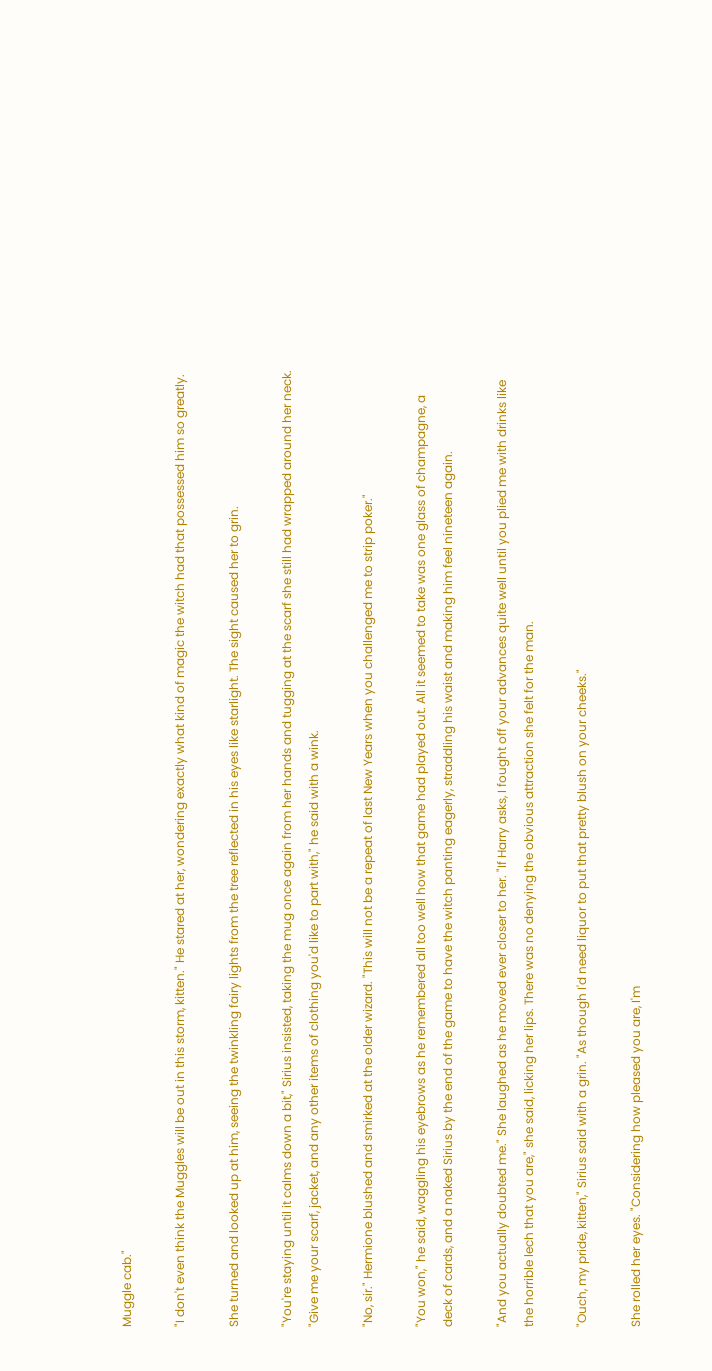Muggle cab."

"I don't even think the Muggles will be out in this storm, kitten." He stared at her, wondering exactly what kind of magic the witch had that possessed him so greatly.

She turned and looked up at him, seeing the twinkling fairy lights from the tree reflected in his eyes like starlight. The sight caused her to grin.

"You're staying until it calms down a bit," Sirius insisted, taking the mug once again from her hands and tugging at the scarf she still had wrapped around her neck. "Give me your scarf, jacket, and any other items of clothing you'd like to part with," he said with a wink.

"No, sir." Hermione blushed and smirked at the older wizard. "This will not be a repeat of last New Years when you challenged me to strip poker."

"You won," he said, waggling his eyebrows as he remembered all too well how that game had played out. All it seemed to take was one glass of champagne, a deck of cards, and a naked Sirius by the end of the game to have the witch panting eagerly, straddling his waist and making him feel nineteen again.

"And you actually doubted me." She laughed as he moved ever closer to her. "If Harry asks, I fought off your advances quite well until you plied me with drinks like the horrible lech that you are," she said, licking her lips. There was no denying the obvious attraction she felt for the man.

"Ouch, my pride, kitten," Sirius said with a grin. "As though I'd need liquor to put that pretty blush on your cheeks."

She rolled her eyes. "Considering how pleased you are, I'm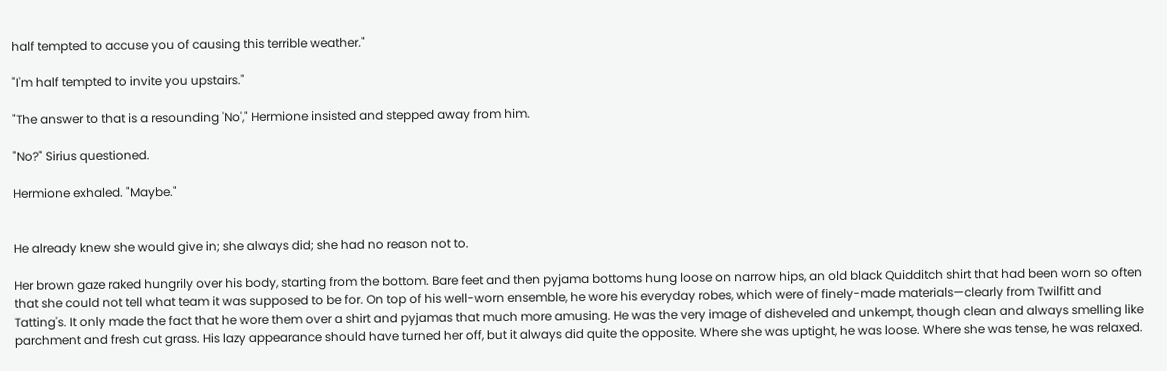half tempted to accuse you of causing this terrible weather."

"I'm half tempted to invite you upstairs."

"The answer to that is a resounding 'No'," Hermione insisted and stepped away from him.

"No?" Sirius questioned.

Hermione exhaled. "Maybe."


He already knew she would give in; she always did; she had no reason not to.

Her brown gaze raked hungrily over his body, starting from the bottom. Bare feet and then pyjama bottoms hung loose on narrow hips, an old black Quidditch shirt that had been worn so often that she could not tell what team it was supposed to be for. On top of his well-worn ensemble, he wore his everyday robes, which were of finely-made materials—clearly from Twilfitt and Tatting's. It only made the fact that he wore them over a shirt and pyjamas that much more amusing. He was the very image of disheveled and unkempt, though clean and always smelling like parchment and fresh cut grass. His lazy appearance should have turned her off, but it always did quite the opposite. Where she was uptight, he was loose. Where she was tense, he was relaxed.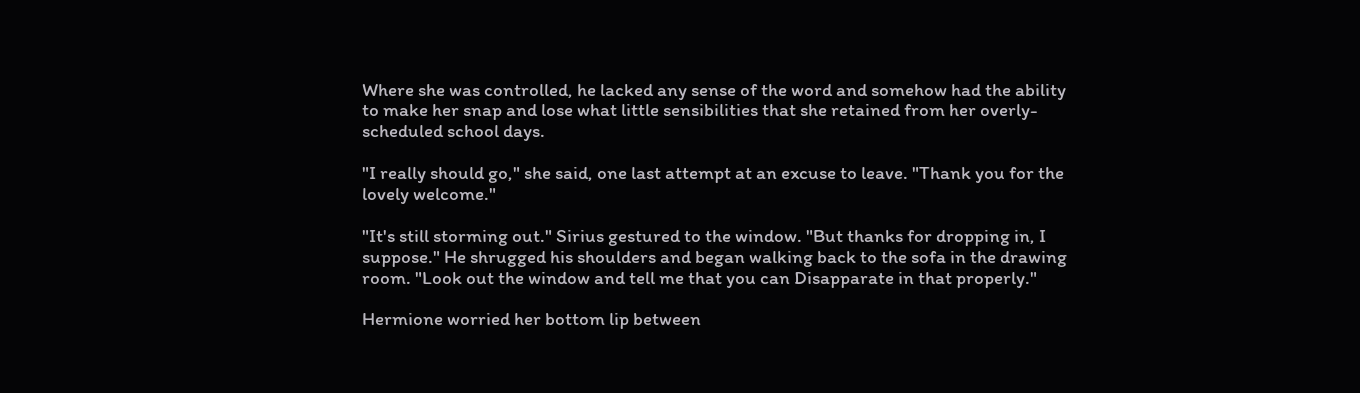Where she was controlled, he lacked any sense of the word and somehow had the ability to make her snap and lose what little sensibilities that she retained from her overly-scheduled school days.

"I really should go," she said, one last attempt at an excuse to leave. "Thank you for the lovely welcome."

"It's still storming out." Sirius gestured to the window. "But thanks for dropping in, I suppose." He shrugged his shoulders and began walking back to the sofa in the drawing room. "Look out the window and tell me that you can Disapparate in that properly."

Hermione worried her bottom lip between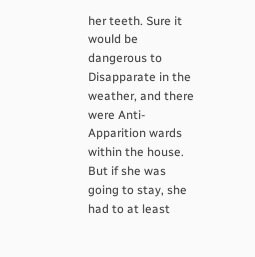her teeth. Sure it would be dangerous to Disapparate in the weather, and there were Anti-Apparition wards within the house. But if she was going to stay, she had to at least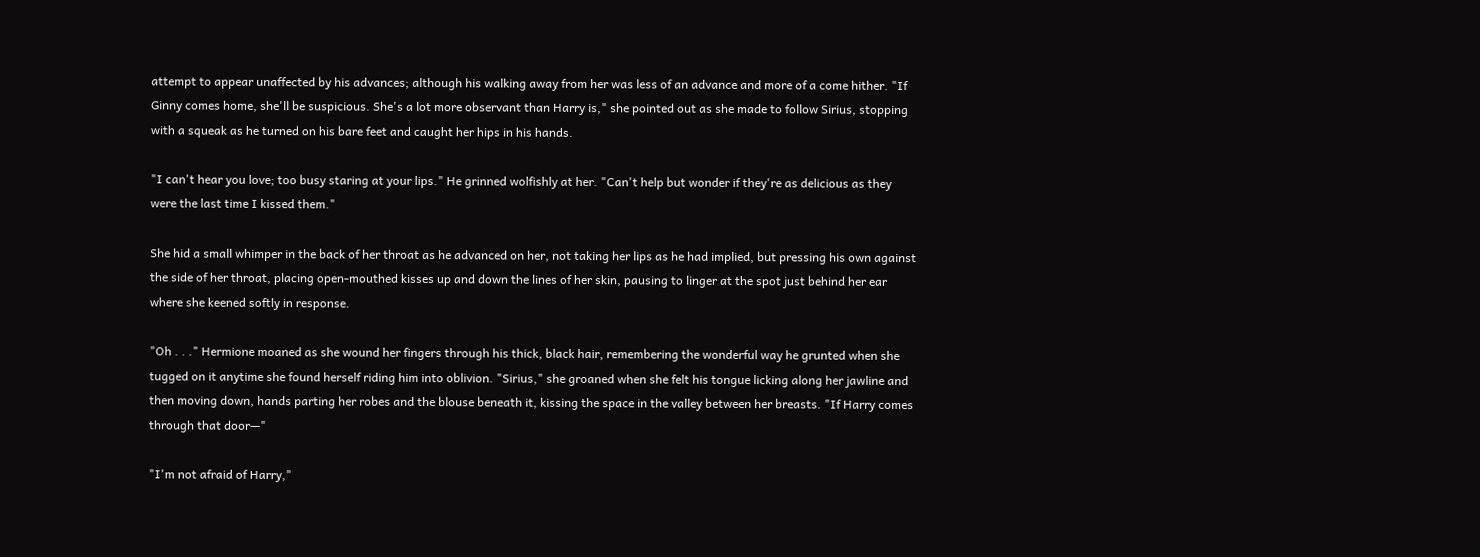attempt to appear unaffected by his advances; although his walking away from her was less of an advance and more of a come hither. "If Ginny comes home, she'll be suspicious. She's a lot more observant than Harry is," she pointed out as she made to follow Sirius, stopping with a squeak as he turned on his bare feet and caught her hips in his hands.

"I can't hear you love; too busy staring at your lips." He grinned wolfishly at her. "Can't help but wonder if they're as delicious as they were the last time I kissed them."

She hid a small whimper in the back of her throat as he advanced on her, not taking her lips as he had implied, but pressing his own against the side of her throat, placing open-mouthed kisses up and down the lines of her skin, pausing to linger at the spot just behind her ear where she keened softly in response.

"Oh . . ." Hermione moaned as she wound her fingers through his thick, black hair, remembering the wonderful way he grunted when she tugged on it anytime she found herself riding him into oblivion. "Sirius," she groaned when she felt his tongue licking along her jawline and then moving down, hands parting her robes and the blouse beneath it, kissing the space in the valley between her breasts. "If Harry comes through that door—"

"I'm not afraid of Harry,"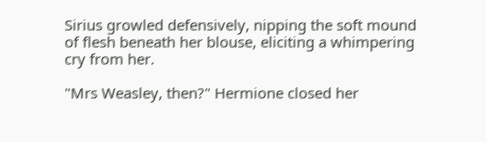Sirius growled defensively, nipping the soft mound of flesh beneath her blouse, eliciting a whimpering cry from her.

"Mrs Weasley, then?" Hermione closed her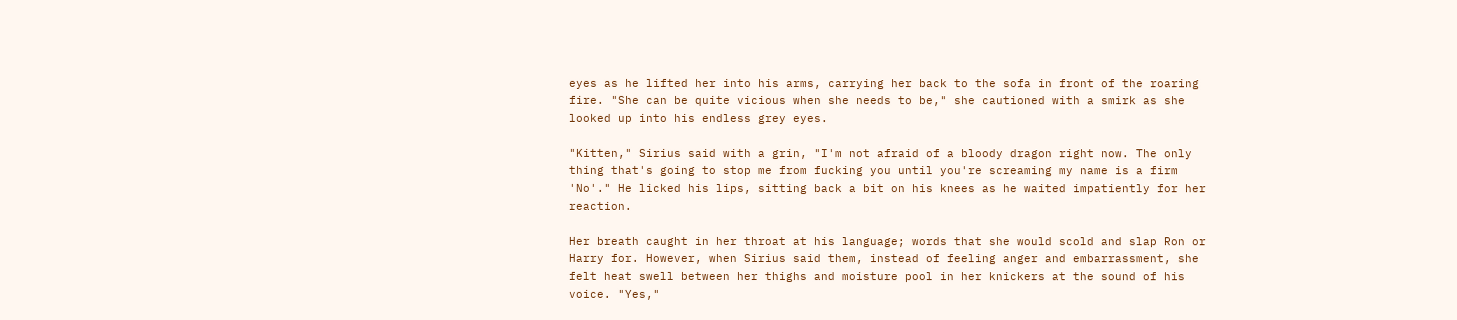eyes as he lifted her into his arms, carrying her back to the sofa in front of the roaring fire. "She can be quite vicious when she needs to be," she cautioned with a smirk as she looked up into his endless grey eyes.

"Kitten," Sirius said with a grin, "I'm not afraid of a bloody dragon right now. The only thing that's going to stop me from fucking you until you're screaming my name is a firm 'No'." He licked his lips, sitting back a bit on his knees as he waited impatiently for her reaction.

Her breath caught in her throat at his language; words that she would scold and slap Ron or Harry for. However, when Sirius said them, instead of feeling anger and embarrassment, she felt heat swell between her thighs and moisture pool in her knickers at the sound of his voice. "Yes,"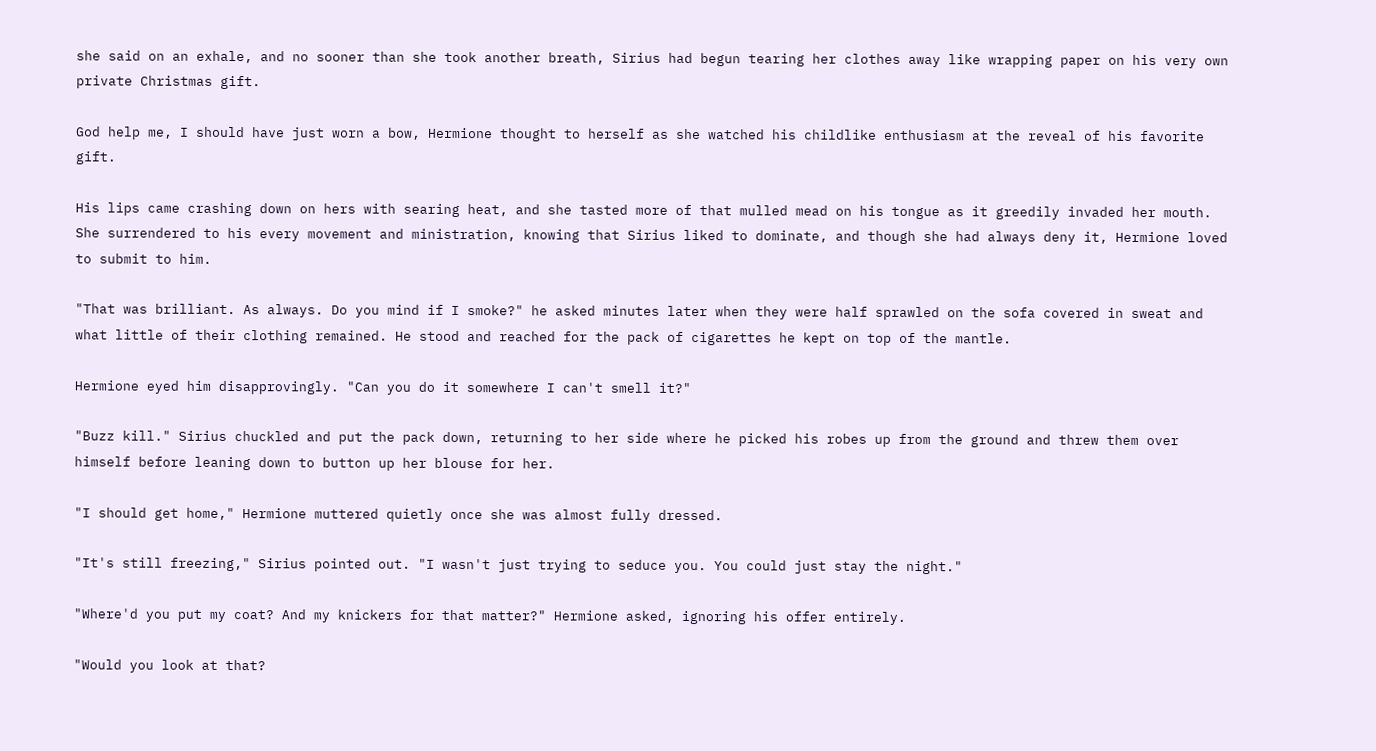she said on an exhale, and no sooner than she took another breath, Sirius had begun tearing her clothes away like wrapping paper on his very own private Christmas gift.

God help me, I should have just worn a bow, Hermione thought to herself as she watched his childlike enthusiasm at the reveal of his favorite gift.

His lips came crashing down on hers with searing heat, and she tasted more of that mulled mead on his tongue as it greedily invaded her mouth. She surrendered to his every movement and ministration, knowing that Sirius liked to dominate, and though she had always deny it, Hermione loved to submit to him.

"That was brilliant. As always. Do you mind if I smoke?" he asked minutes later when they were half sprawled on the sofa covered in sweat and what little of their clothing remained. He stood and reached for the pack of cigarettes he kept on top of the mantle.

Hermione eyed him disapprovingly. "Can you do it somewhere I can't smell it?"

"Buzz kill." Sirius chuckled and put the pack down, returning to her side where he picked his robes up from the ground and threw them over himself before leaning down to button up her blouse for her.

"I should get home," Hermione muttered quietly once she was almost fully dressed.

"It's still freezing," Sirius pointed out. "I wasn't just trying to seduce you. You could just stay the night."

"Where'd you put my coat? And my knickers for that matter?" Hermione asked, ignoring his offer entirely.

"Would you look at that?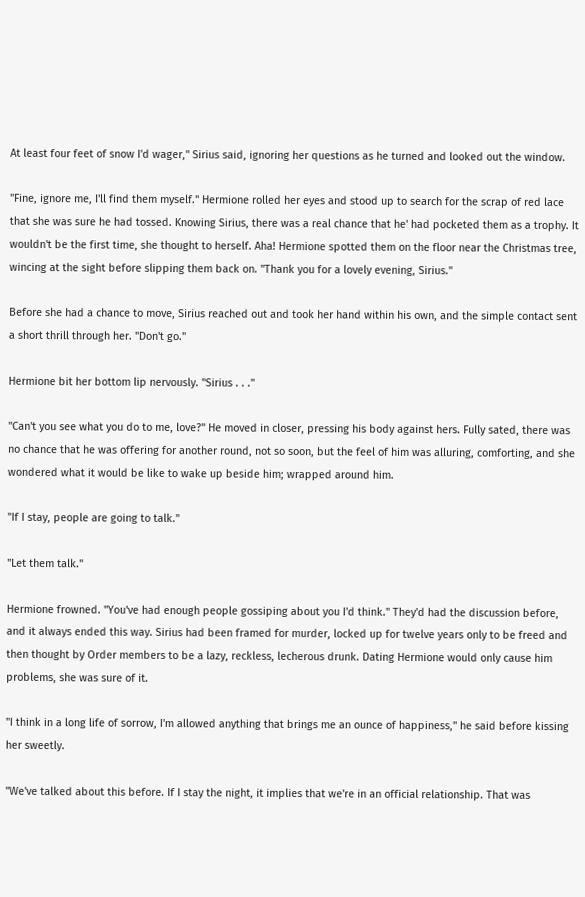At least four feet of snow I'd wager," Sirius said, ignoring her questions as he turned and looked out the window.

"Fine, ignore me, I'll find them myself." Hermione rolled her eyes and stood up to search for the scrap of red lace that she was sure he had tossed. Knowing Sirius, there was a real chance that he' had pocketed them as a trophy. It wouldn't be the first time, she thought to herself. Aha! Hermione spotted them on the floor near the Christmas tree, wincing at the sight before slipping them back on. "Thank you for a lovely evening, Sirius."

Before she had a chance to move, Sirius reached out and took her hand within his own, and the simple contact sent a short thrill through her. "Don't go."

Hermione bit her bottom lip nervously. "Sirius . . ."

"Can't you see what you do to me, love?" He moved in closer, pressing his body against hers. Fully sated, there was no chance that he was offering for another round, not so soon, but the feel of him was alluring, comforting, and she wondered what it would be like to wake up beside him; wrapped around him.

"If I stay, people are going to talk."

"Let them talk."

Hermione frowned. "You've had enough people gossiping about you I'd think." They'd had the discussion before, and it always ended this way. Sirius had been framed for murder, locked up for twelve years only to be freed and then thought by Order members to be a lazy, reckless, lecherous drunk. Dating Hermione would only cause him problems, she was sure of it.

"I think in a long life of sorrow, I'm allowed anything that brings me an ounce of happiness," he said before kissing her sweetly.

"We've talked about this before. If I stay the night, it implies that we're in an official relationship. That was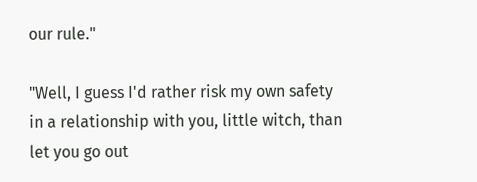our rule."

"Well, I guess I'd rather risk my own safety in a relationship with you, little witch, than let you go out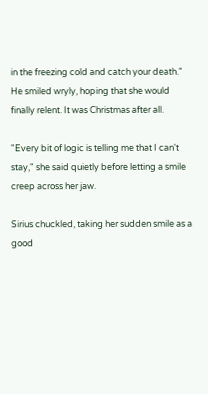in the freezing cold and catch your death." He smiled wryly, hoping that she would finally relent. It was Christmas after all.

"Every bit of logic is telling me that I can't stay," she said quietly before letting a smile creep across her jaw.

Sirius chuckled, taking her sudden smile as a good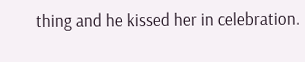thing and he kissed her in celebration.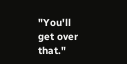"You'll get over that."